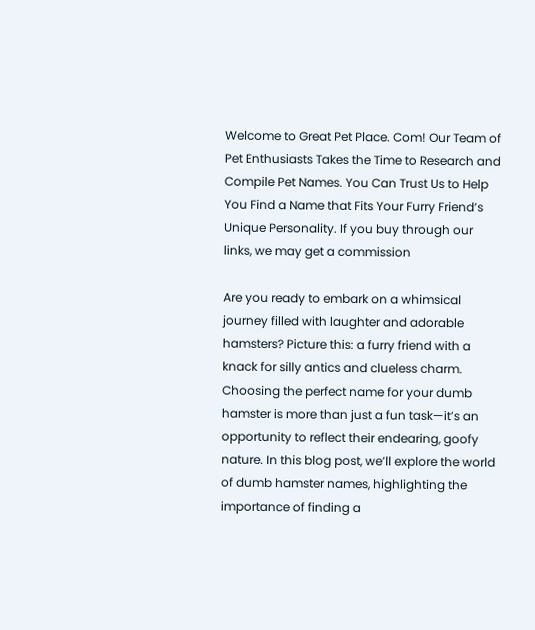Welcome to Great Pet Place. Com! Our Team of Pet Enthusiasts Takes the Time to Research and Compile Pet Names. You Can Trust Us to Help You Find a Name that Fits Your Furry Friend’s Unique Personality. If you buy through our links, we may get a commission

Are you ready to embark on a whimsical journey filled with laughter and adorable hamsters? Picture this: a furry friend with a knack for silly antics and clueless charm. Choosing the perfect name for your dumb hamster is more than just a fun task—it’s an opportunity to reflect their endearing, goofy nature. In this blog post, we’ll explore the world of dumb hamster names, highlighting the importance of finding a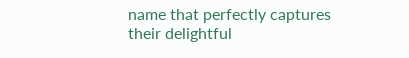name that perfectly captures their delightful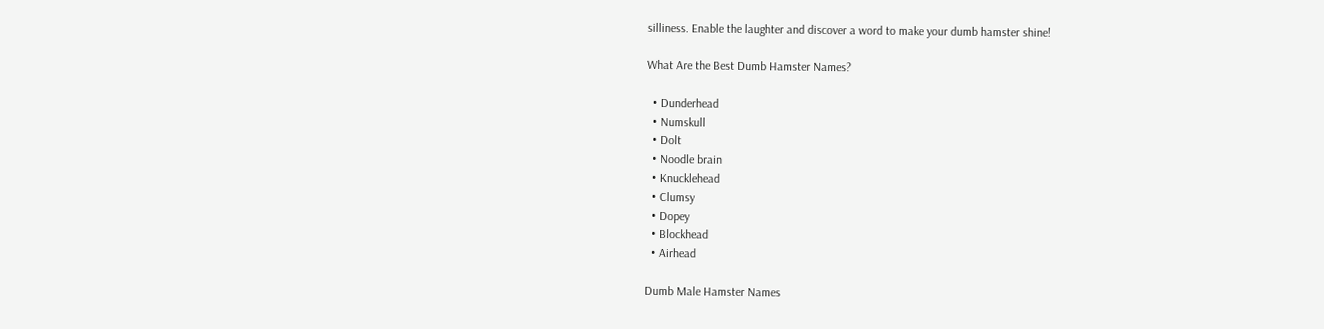silliness. Enable the laughter and discover a word to make your dumb hamster shine!

What Are the Best Dumb Hamster Names?

  • Dunderhead
  • Numskull
  • Dolt
  • Noodle brain
  • Knucklehead
  • Clumsy
  • Dopey
  • Blockhead
  • Airhead

Dumb Male Hamster Names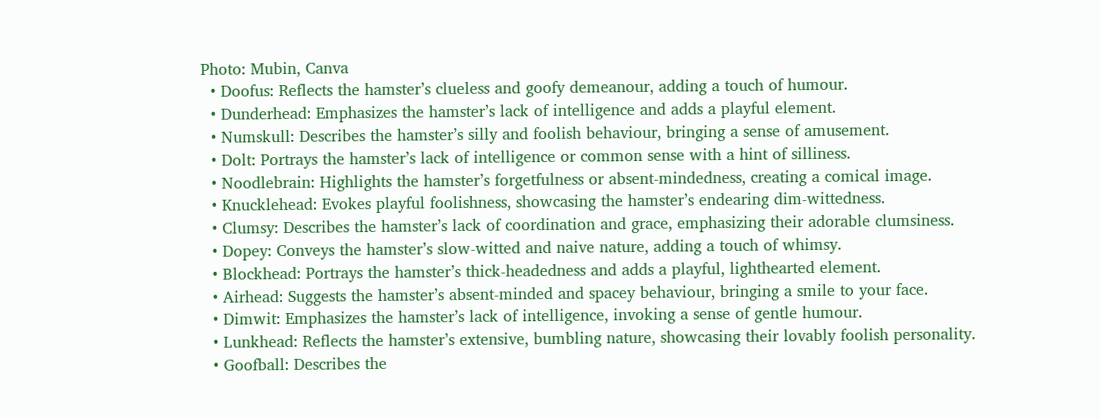Photo: Mubin, Canva
  • Doofus: Reflects the hamster’s clueless and goofy demeanour, adding a touch of humour.
  • Dunderhead: Emphasizes the hamster’s lack of intelligence and adds a playful element.
  • Numskull: Describes the hamster’s silly and foolish behaviour, bringing a sense of amusement.
  • Dolt: Portrays the hamster’s lack of intelligence or common sense with a hint of silliness.
  • Noodlebrain: Highlights the hamster’s forgetfulness or absent-mindedness, creating a comical image.
  • Knucklehead: Evokes playful foolishness, showcasing the hamster’s endearing dim-wittedness.
  • Clumsy: Describes the hamster’s lack of coordination and grace, emphasizing their adorable clumsiness.
  • Dopey: Conveys the hamster’s slow-witted and naive nature, adding a touch of whimsy.
  • Blockhead: Portrays the hamster’s thick-headedness and adds a playful, lighthearted element.
  • Airhead: Suggests the hamster’s absent-minded and spacey behaviour, bringing a smile to your face.
  • Dimwit: Emphasizes the hamster’s lack of intelligence, invoking a sense of gentle humour.
  • Lunkhead: Reflects the hamster’s extensive, bumbling nature, showcasing their lovably foolish personality.
  • Goofball: Describes the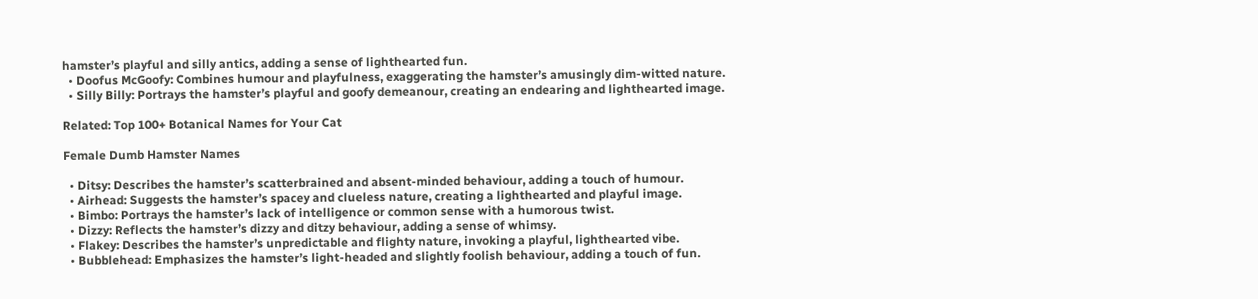hamster’s playful and silly antics, adding a sense of lighthearted fun.
  • Doofus McGoofy: Combines humour and playfulness, exaggerating the hamster’s amusingly dim-witted nature.
  • Silly Billy: Portrays the hamster’s playful and goofy demeanour, creating an endearing and lighthearted image.

Related: Top 100+ Botanical Names for Your Cat

Female Dumb Hamster Names

  • Ditsy: Describes the hamster’s scatterbrained and absent-minded behaviour, adding a touch of humour.
  • Airhead: Suggests the hamster’s spacey and clueless nature, creating a lighthearted and playful image.
  • Bimbo: Portrays the hamster’s lack of intelligence or common sense with a humorous twist.
  • Dizzy: Reflects the hamster’s dizzy and ditzy behaviour, adding a sense of whimsy.
  • Flakey: Describes the hamster’s unpredictable and flighty nature, invoking a playful, lighthearted vibe.
  • Bubblehead: Emphasizes the hamster’s light-headed and slightly foolish behaviour, adding a touch of fun.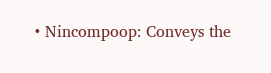• Nincompoop: Conveys the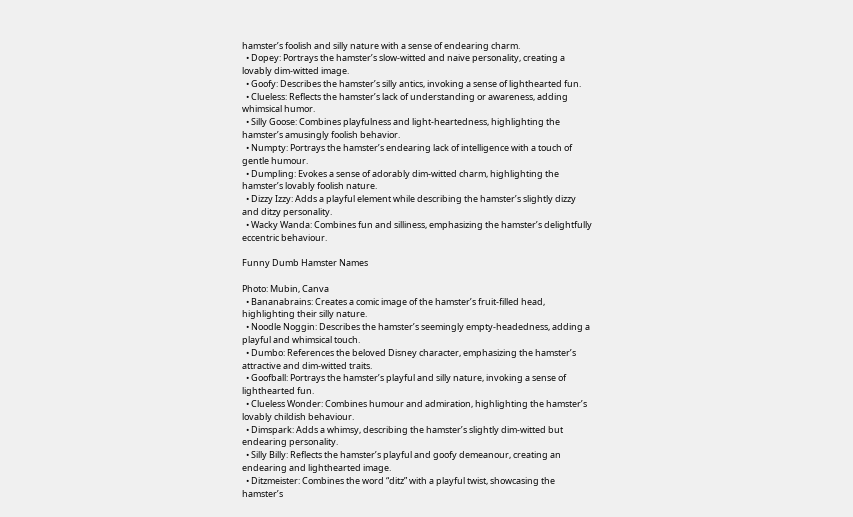hamster’s foolish and silly nature with a sense of endearing charm.
  • Dopey: Portrays the hamster’s slow-witted and naive personality, creating a lovably dim-witted image.
  • Goofy: Describes the hamster’s silly antics, invoking a sense of lighthearted fun.
  • Clueless: Reflects the hamster’s lack of understanding or awareness, adding whimsical humor.
  • Silly Goose: Combines playfulness and light-heartedness, highlighting the hamster’s amusingly foolish behavior.
  • Numpty: Portrays the hamster’s endearing lack of intelligence with a touch of gentle humour.
  • Dumpling: Evokes a sense of adorably dim-witted charm, highlighting the hamster’s lovably foolish nature.
  • Dizzy Izzy: Adds a playful element while describing the hamster’s slightly dizzy and ditzy personality.
  • Wacky Wanda: Combines fun and silliness, emphasizing the hamster’s delightfully eccentric behaviour.

Funny Dumb Hamster Names

Photo: Mubin, Canva
  • Bananabrains: Creates a comic image of the hamster’s fruit-filled head, highlighting their silly nature.
  • Noodle Noggin: Describes the hamster’s seemingly empty-headedness, adding a playful and whimsical touch.
  • Dumbo: References the beloved Disney character, emphasizing the hamster’s attractive and dim-witted traits.
  • Goofball: Portrays the hamster’s playful and silly nature, invoking a sense of lighthearted fun.
  • Clueless Wonder: Combines humour and admiration, highlighting the hamster’s lovably childish behaviour.
  • Dimspark: Adds a whimsy, describing the hamster’s slightly dim-witted but endearing personality.
  • Silly Billy: Reflects the hamster’s playful and goofy demeanour, creating an endearing and lighthearted image.
  • Ditzmeister: Combines the word “ditz” with a playful twist, showcasing the hamster’s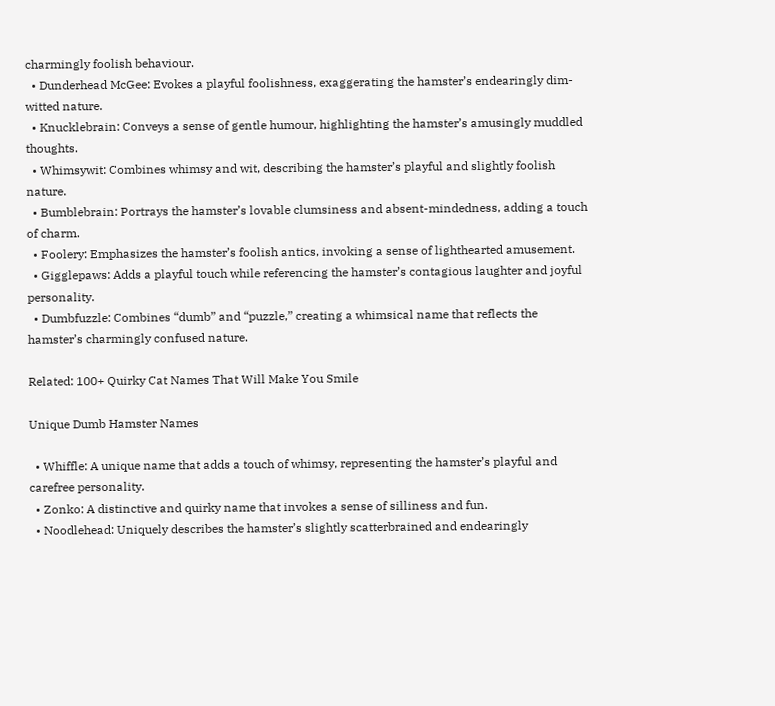charmingly foolish behaviour.
  • Dunderhead McGee: Evokes a playful foolishness, exaggerating the hamster’s endearingly dim-witted nature.
  • Knucklebrain: Conveys a sense of gentle humour, highlighting the hamster’s amusingly muddled thoughts.
  • Whimsywit: Combines whimsy and wit, describing the hamster’s playful and slightly foolish nature.
  • Bumblebrain: Portrays the hamster’s lovable clumsiness and absent-mindedness, adding a touch of charm.
  • Foolery: Emphasizes the hamster’s foolish antics, invoking a sense of lighthearted amusement.
  • Gigglepaws: Adds a playful touch while referencing the hamster’s contagious laughter and joyful personality.
  • Dumbfuzzle: Combines “dumb” and “puzzle,” creating a whimsical name that reflects the hamster’s charmingly confused nature.

Related: 100+ Quirky Cat Names That Will Make You Smile

Unique Dumb Hamster Names

  • Whiffle: A unique name that adds a touch of whimsy, representing the hamster’s playful and carefree personality.
  • Zonko: A distinctive and quirky name that invokes a sense of silliness and fun.
  • Noodlehead: Uniquely describes the hamster’s slightly scatterbrained and endearingly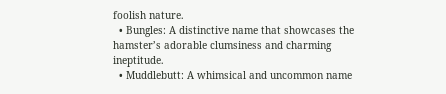foolish nature.
  • Bungles: A distinctive name that showcases the hamster’s adorable clumsiness and charming ineptitude.
  • Muddlebutt: A whimsical and uncommon name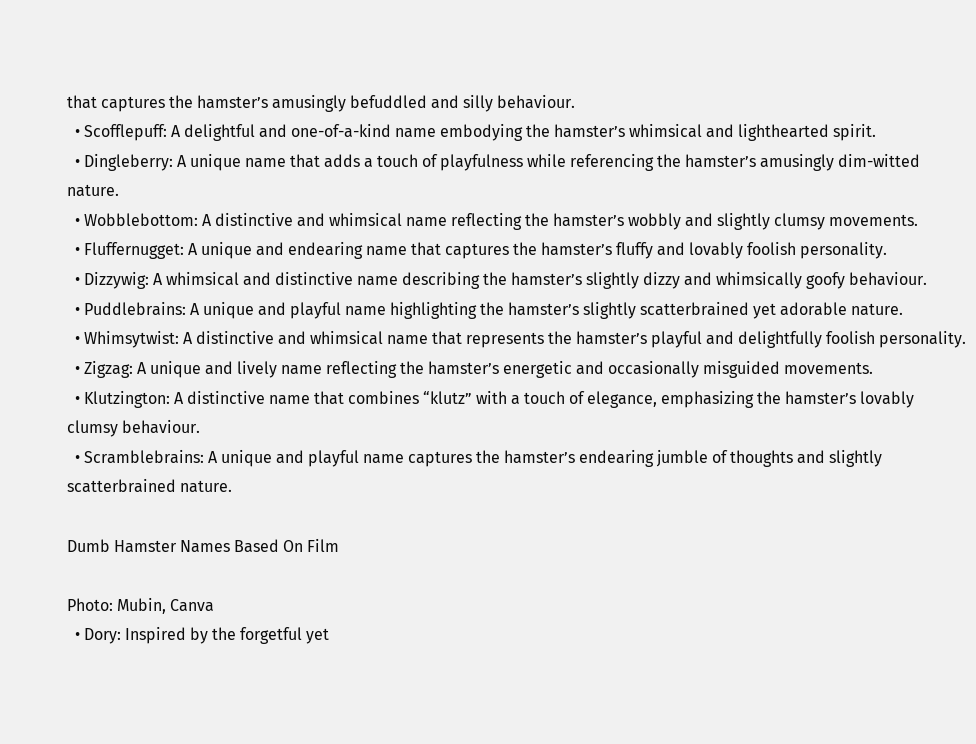that captures the hamster’s amusingly befuddled and silly behaviour.
  • Scofflepuff: A delightful and one-of-a-kind name embodying the hamster’s whimsical and lighthearted spirit.
  • Dingleberry: A unique name that adds a touch of playfulness while referencing the hamster’s amusingly dim-witted nature.
  • Wobblebottom: A distinctive and whimsical name reflecting the hamster’s wobbly and slightly clumsy movements.
  • Fluffernugget: A unique and endearing name that captures the hamster’s fluffy and lovably foolish personality.
  • Dizzywig: A whimsical and distinctive name describing the hamster’s slightly dizzy and whimsically goofy behaviour.
  • Puddlebrains: A unique and playful name highlighting the hamster’s slightly scatterbrained yet adorable nature.
  • Whimsytwist: A distinctive and whimsical name that represents the hamster’s playful and delightfully foolish personality.
  • Zigzag: A unique and lively name reflecting the hamster’s energetic and occasionally misguided movements.
  • Klutzington: A distinctive name that combines “klutz” with a touch of elegance, emphasizing the hamster’s lovably clumsy behaviour.
  • Scramblebrains: A unique and playful name captures the hamster’s endearing jumble of thoughts and slightly scatterbrained nature.

Dumb Hamster Names Based On Film

Photo: Mubin, Canva
  • Dory: Inspired by the forgetful yet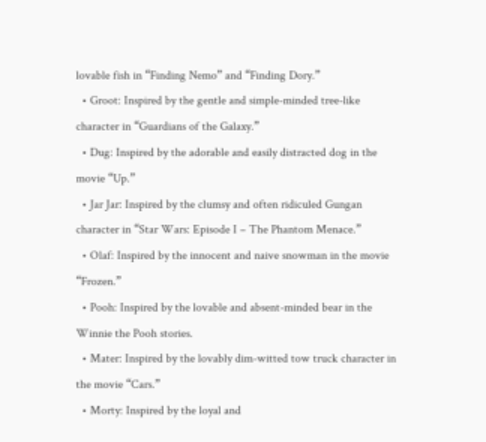lovable fish in “Finding Nemo” and “Finding Dory.”
  • Groot: Inspired by the gentle and simple-minded tree-like character in “Guardians of the Galaxy.”
  • Dug: Inspired by the adorable and easily distracted dog in the movie “Up.”
  • Jar Jar: Inspired by the clumsy and often ridiculed Gungan character in “Star Wars: Episode I – The Phantom Menace.”
  • Olaf: Inspired by the innocent and naive snowman in the movie “Frozen.”
  • Pooh: Inspired by the lovable and absent-minded bear in the Winnie the Pooh stories.
  • Mater: Inspired by the lovably dim-witted tow truck character in the movie “Cars.”
  • Morty: Inspired by the loyal and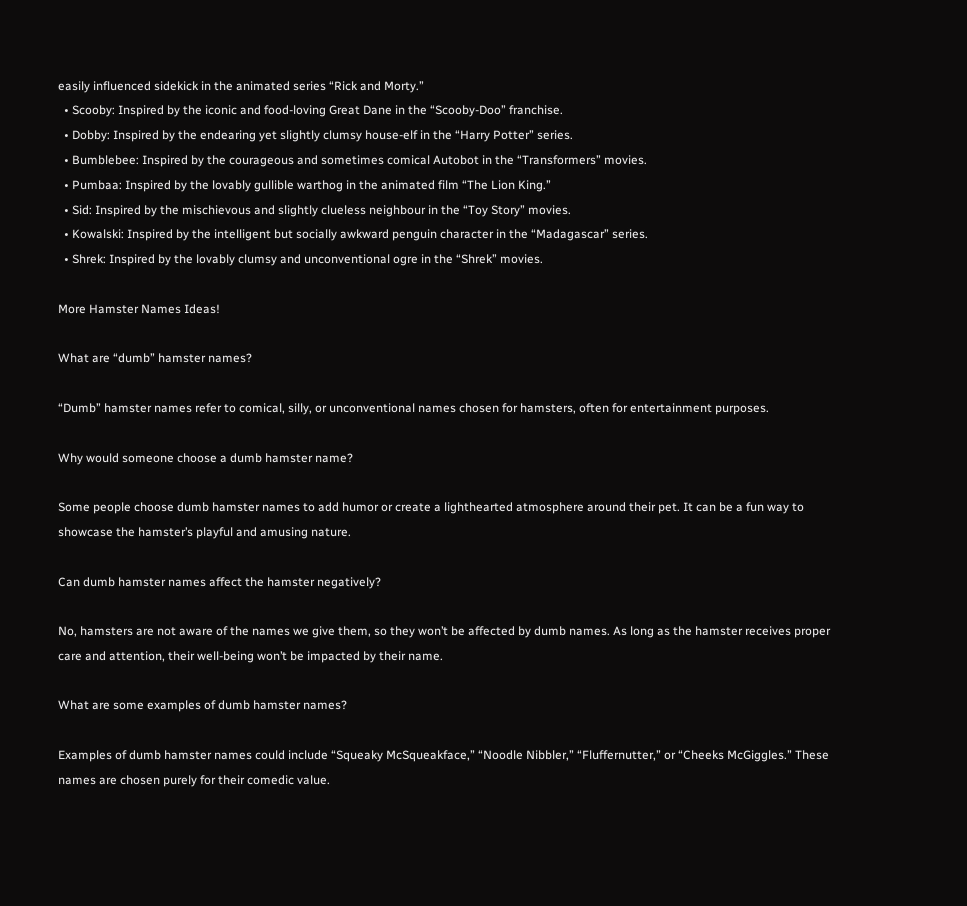easily influenced sidekick in the animated series “Rick and Morty.”
  • Scooby: Inspired by the iconic and food-loving Great Dane in the “Scooby-Doo” franchise.
  • Dobby: Inspired by the endearing yet slightly clumsy house-elf in the “Harry Potter” series.
  • Bumblebee: Inspired by the courageous and sometimes comical Autobot in the “Transformers” movies.
  • Pumbaa: Inspired by the lovably gullible warthog in the animated film “The Lion King.”
  • Sid: Inspired by the mischievous and slightly clueless neighbour in the “Toy Story” movies.
  • Kowalski: Inspired by the intelligent but socially awkward penguin character in the “Madagascar” series.
  • Shrek: Inspired by the lovably clumsy and unconventional ogre in the “Shrek” movies.

More Hamster Names Ideas!

What are “dumb” hamster names?

“Dumb” hamster names refer to comical, silly, or unconventional names chosen for hamsters, often for entertainment purposes.

Why would someone choose a dumb hamster name?

Some people choose dumb hamster names to add humor or create a lighthearted atmosphere around their pet. It can be a fun way to showcase the hamster’s playful and amusing nature.

Can dumb hamster names affect the hamster negatively?

No, hamsters are not aware of the names we give them, so they won’t be affected by dumb names. As long as the hamster receives proper care and attention, their well-being won’t be impacted by their name.

What are some examples of dumb hamster names?

Examples of dumb hamster names could include “Squeaky McSqueakface,” “Noodle Nibbler,” “Fluffernutter,” or “Cheeks McGiggles.” These names are chosen purely for their comedic value.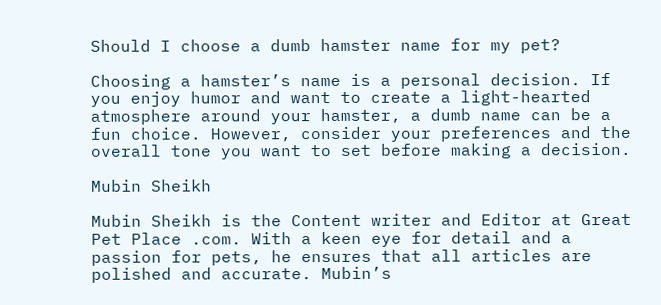Should I choose a dumb hamster name for my pet?

Choosing a hamster’s name is a personal decision. If you enjoy humor and want to create a light-hearted atmosphere around your hamster, a dumb name can be a fun choice. However, consider your preferences and the overall tone you want to set before making a decision.

Mubin Sheikh

Mubin Sheikh is the Content writer and Editor at Great Pet Place .com. With a keen eye for detail and a passion for pets, he ensures that all articles are polished and accurate. Mubin’s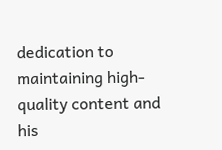dedication to maintaining high-quality content and his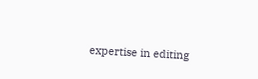expertise in editing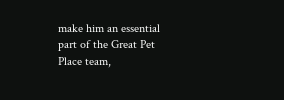make him an essential part of the Great Pet Place team,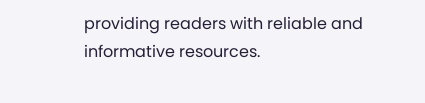providing readers with reliable and informative resources.